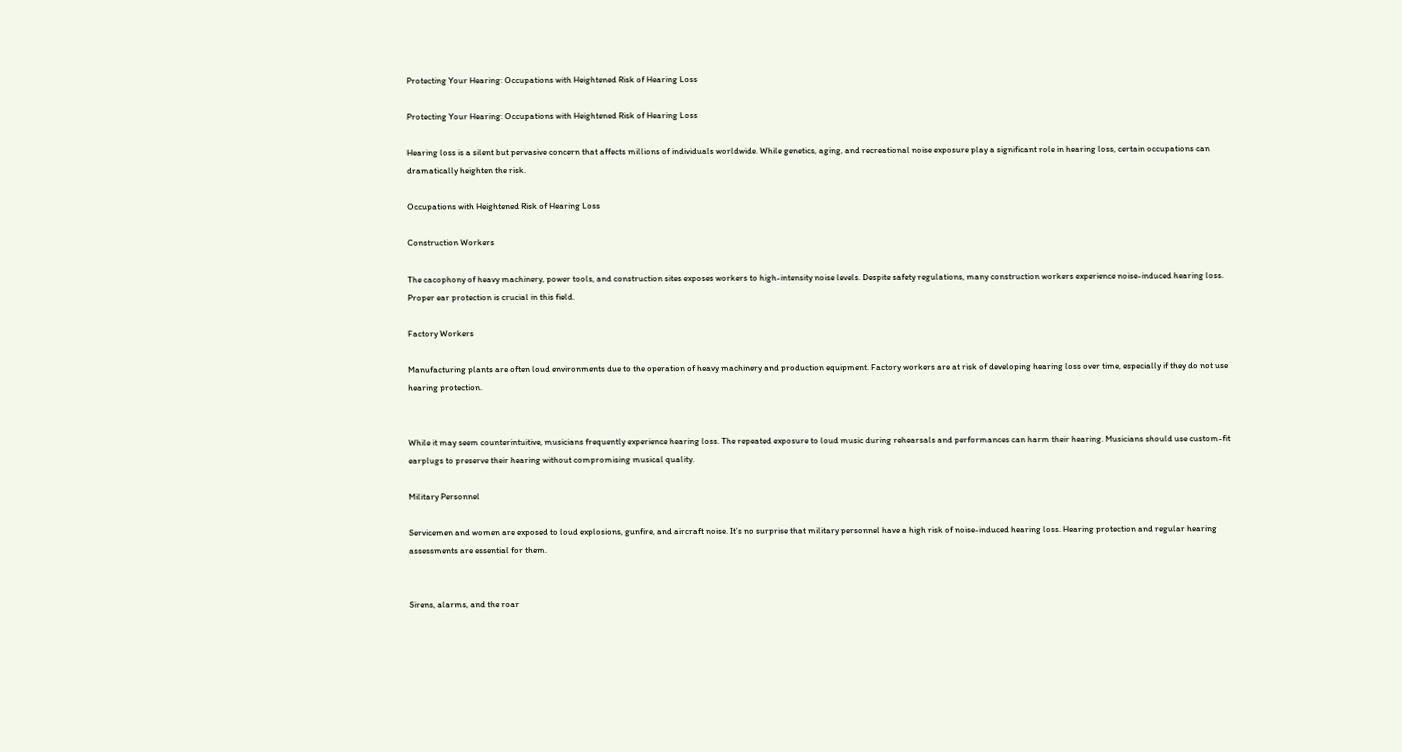Protecting Your Hearing: Occupations with Heightened Risk of Hearing Loss

Protecting Your Hearing: Occupations with Heightened Risk of Hearing Loss

Hearing loss is a silent but pervasive concern that affects millions of individuals worldwide. While genetics, aging, and recreational noise exposure play a significant role in hearing loss, certain occupations can dramatically heighten the risk.

Occupations with Heightened Risk of Hearing Loss

Construction Workers

The cacophony of heavy machinery, power tools, and construction sites exposes workers to high-intensity noise levels. Despite safety regulations, many construction workers experience noise-induced hearing loss. Proper ear protection is crucial in this field.

Factory Workers

Manufacturing plants are often loud environments due to the operation of heavy machinery and production equipment. Factory workers are at risk of developing hearing loss over time, especially if they do not use hearing protection.


While it may seem counterintuitive, musicians frequently experience hearing loss. The repeated exposure to loud music during rehearsals and performances can harm their hearing. Musicians should use custom-fit earplugs to preserve their hearing without compromising musical quality.

Military Personnel

Servicemen and women are exposed to loud explosions, gunfire, and aircraft noise. It’s no surprise that military personnel have a high risk of noise-induced hearing loss. Hearing protection and regular hearing assessments are essential for them.


Sirens, alarms, and the roar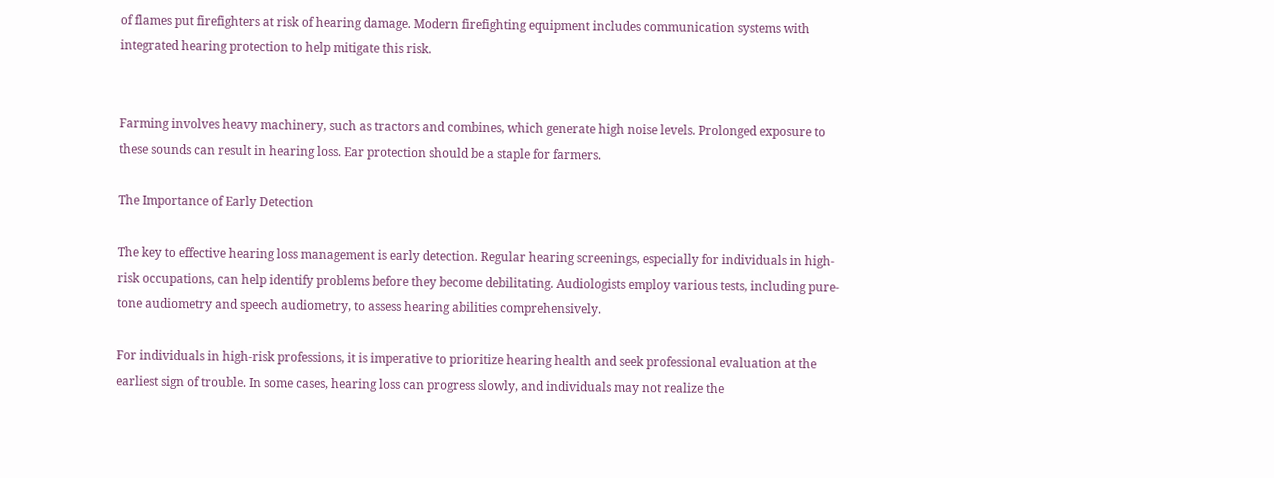of flames put firefighters at risk of hearing damage. Modern firefighting equipment includes communication systems with integrated hearing protection to help mitigate this risk.


Farming involves heavy machinery, such as tractors and combines, which generate high noise levels. Prolonged exposure to these sounds can result in hearing loss. Ear protection should be a staple for farmers.

The Importance of Early Detection

The key to effective hearing loss management is early detection. Regular hearing screenings, especially for individuals in high-risk occupations, can help identify problems before they become debilitating. Audiologists employ various tests, including pure-tone audiometry and speech audiometry, to assess hearing abilities comprehensively.

For individuals in high-risk professions, it is imperative to prioritize hearing health and seek professional evaluation at the earliest sign of trouble. In some cases, hearing loss can progress slowly, and individuals may not realize the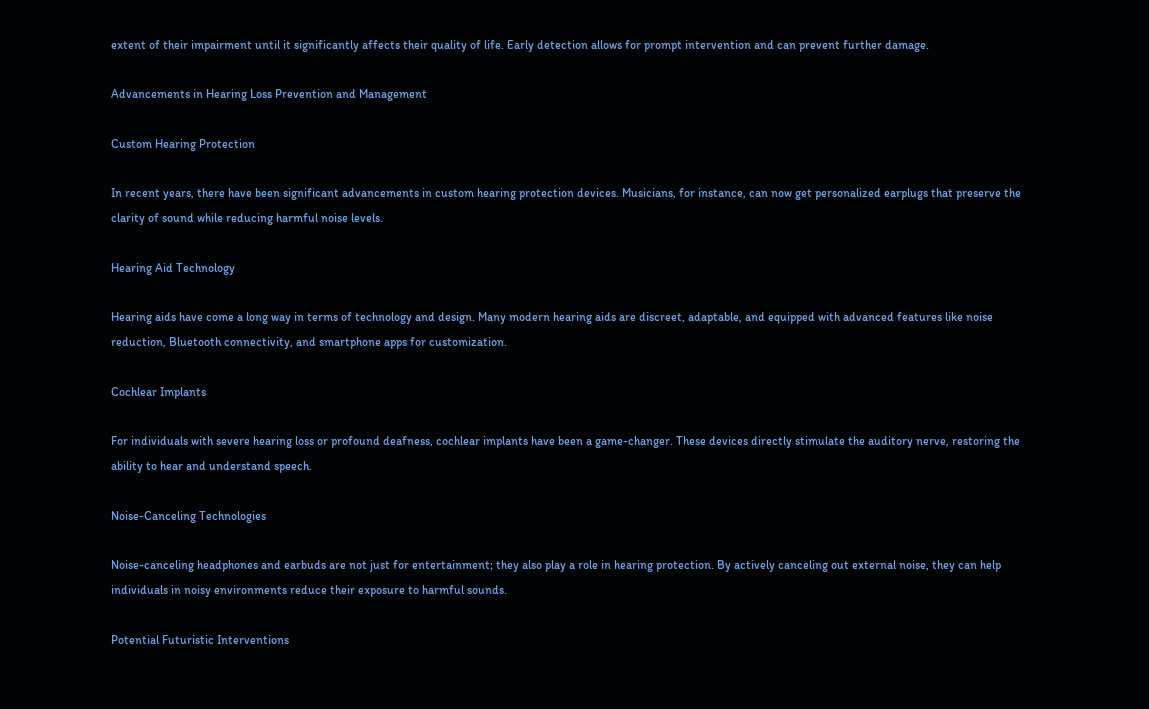extent of their impairment until it significantly affects their quality of life. Early detection allows for prompt intervention and can prevent further damage.

Advancements in Hearing Loss Prevention and Management

Custom Hearing Protection

In recent years, there have been significant advancements in custom hearing protection devices. Musicians, for instance, can now get personalized earplugs that preserve the clarity of sound while reducing harmful noise levels.

Hearing Aid Technology

Hearing aids have come a long way in terms of technology and design. Many modern hearing aids are discreet, adaptable, and equipped with advanced features like noise reduction, Bluetooth connectivity, and smartphone apps for customization.

Cochlear Implants

For individuals with severe hearing loss or profound deafness, cochlear implants have been a game-changer. These devices directly stimulate the auditory nerve, restoring the ability to hear and understand speech.

Noise-Canceling Technologies

Noise-canceling headphones and earbuds are not just for entertainment; they also play a role in hearing protection. By actively canceling out external noise, they can help individuals in noisy environments reduce their exposure to harmful sounds.

Potential Futuristic Interventions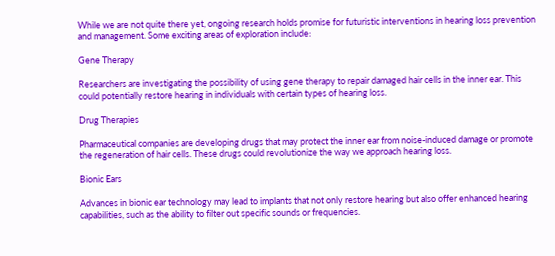While we are not quite there yet, ongoing research holds promise for futuristic interventions in hearing loss prevention and management. Some exciting areas of exploration include:

Gene Therapy

Researchers are investigating the possibility of using gene therapy to repair damaged hair cells in the inner ear. This could potentially restore hearing in individuals with certain types of hearing loss.

Drug Therapies

Pharmaceutical companies are developing drugs that may protect the inner ear from noise-induced damage or promote the regeneration of hair cells. These drugs could revolutionize the way we approach hearing loss.

Bionic Ears

Advances in bionic ear technology may lead to implants that not only restore hearing but also offer enhanced hearing capabilities, such as the ability to filter out specific sounds or frequencies.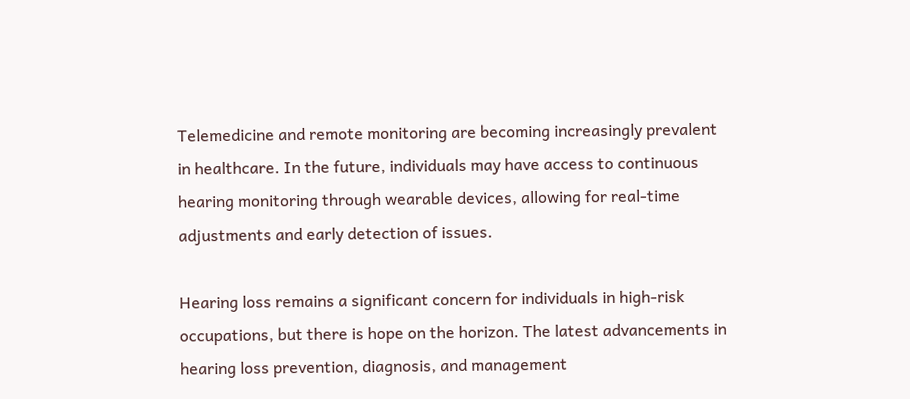Telemedicine and remote monitoring are becoming increasingly prevalent in healthcare. In the future, individuals may have access to continuous hearing monitoring through wearable devices, allowing for real-time adjustments and early detection of issues.

Hearing loss remains a significant concern for individuals in high-risk occupations, but there is hope on the horizon. The latest advancements in hearing loss prevention, diagnosis, and management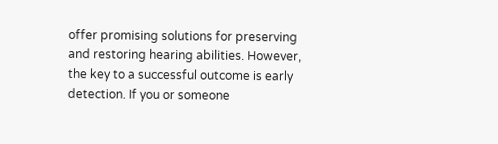offer promising solutions for preserving and restoring hearing abilities. However, the key to a successful outcome is early detection. If you or someone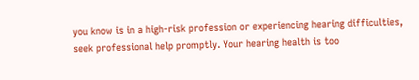you know is in a high-risk profession or experiencing hearing difficulties, seek professional help promptly. Your hearing health is too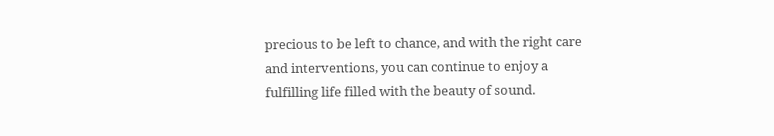precious to be left to chance, and with the right care and interventions, you can continue to enjoy a fulfilling life filled with the beauty of sound.